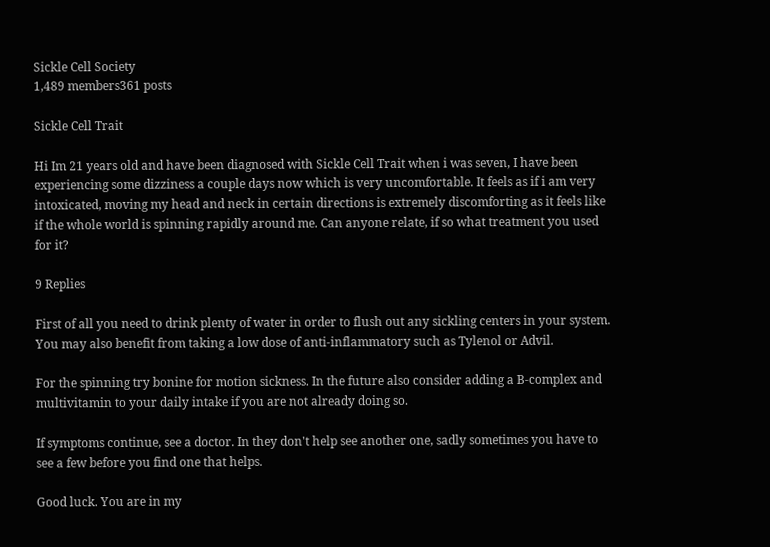Sickle Cell Society
1,489 members361 posts

Sickle Cell Trait

Hi Im 21 years old and have been diagnosed with Sickle Cell Trait when i was seven, I have been experiencing some dizziness a couple days now which is very uncomfortable. It feels as if i am very intoxicated, moving my head and neck in certain directions is extremely discomforting as it feels like if the whole world is spinning rapidly around me. Can anyone relate, if so what treatment you used for it?

9 Replies

First of all you need to drink plenty of water in order to flush out any sickling centers in your system. You may also benefit from taking a low dose of anti-inflammatory such as Tylenol or Advil.

For the spinning try bonine for motion sickness. In the future also consider adding a B-complex and multivitamin to your daily intake if you are not already doing so.

If symptoms continue, see a doctor. In they don't help see another one, sadly sometimes you have to see a few before you find one that helps.

Good luck. You are in my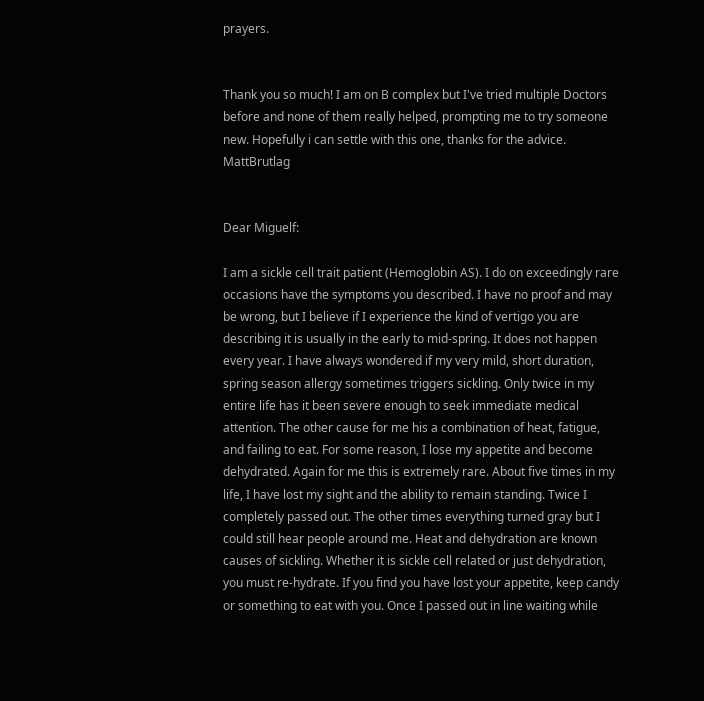prayers.


Thank you so much! I am on B complex but I've tried multiple Doctors before and none of them really helped, prompting me to try someone new. Hopefully i can settle with this one, thanks for the advice. MattBrutlag


Dear Miguelf:

I am a sickle cell trait patient (Hemoglobin AS). I do on exceedingly rare occasions have the symptoms you described. I have no proof and may be wrong, but I believe if I experience the kind of vertigo you are describing it is usually in the early to mid-spring. It does not happen every year. I have always wondered if my very mild, short duration, spring season allergy sometimes triggers sickling. Only twice in my entire life has it been severe enough to seek immediate medical attention. The other cause for me his a combination of heat, fatigue, and failing to eat. For some reason, I lose my appetite and become dehydrated. Again for me this is extremely rare. About five times in my life, I have lost my sight and the ability to remain standing. Twice I completely passed out. The other times everything turned gray but I could still hear people around me. Heat and dehydration are known causes of sickling. Whether it is sickle cell related or just dehydration, you must re-hydrate. If you find you have lost your appetite, keep candy or something to eat with you. Once I passed out in line waiting while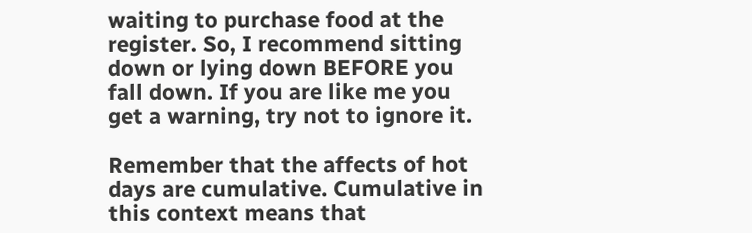waiting to purchase food at the register. So, I recommend sitting down or lying down BEFORE you fall down. If you are like me you get a warning, try not to ignore it.

Remember that the affects of hot days are cumulative. Cumulative in this context means that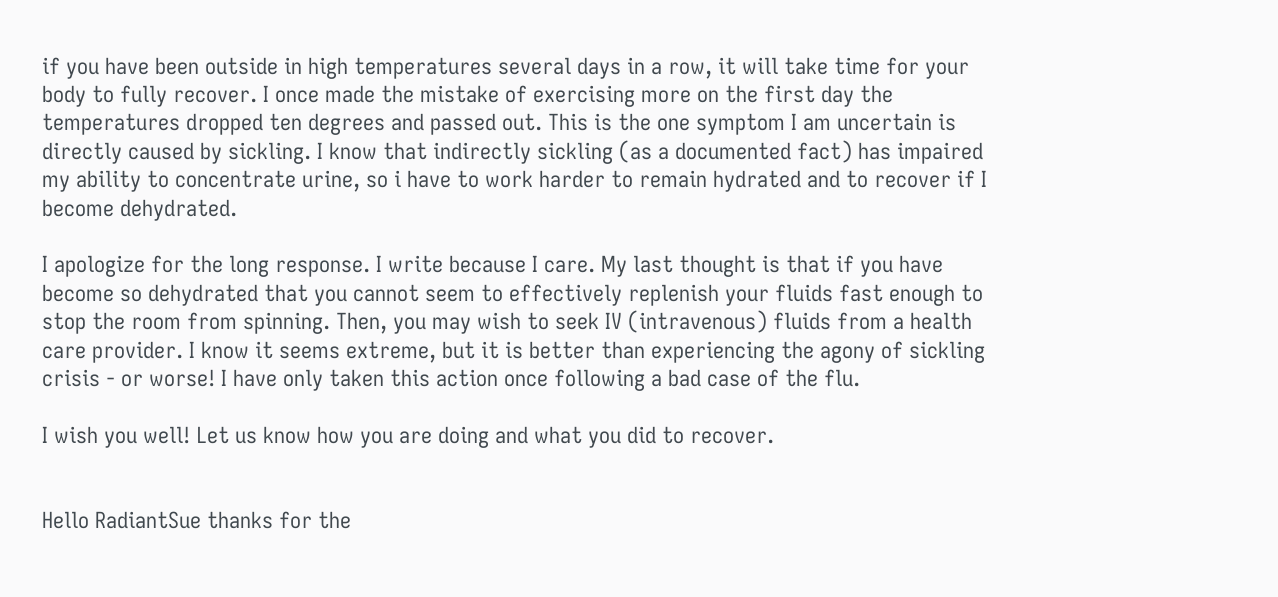if you have been outside in high temperatures several days in a row, it will take time for your body to fully recover. I once made the mistake of exercising more on the first day the temperatures dropped ten degrees and passed out. This is the one symptom I am uncertain is directly caused by sickling. I know that indirectly sickling (as a documented fact) has impaired my ability to concentrate urine, so i have to work harder to remain hydrated and to recover if I become dehydrated.

I apologize for the long response. I write because I care. My last thought is that if you have become so dehydrated that you cannot seem to effectively replenish your fluids fast enough to stop the room from spinning. Then, you may wish to seek IV (intravenous) fluids from a health care provider. I know it seems extreme, but it is better than experiencing the agony of sickling crisis - or worse! I have only taken this action once following a bad case of the flu.

I wish you well! Let us know how you are doing and what you did to recover.


Hello RadiantSue thanks for the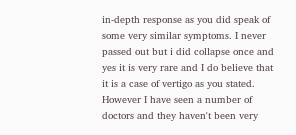in-depth response as you did speak of some very similar symptoms. I never passed out but i did collapse once and yes it is very rare and I do believe that it is a case of vertigo as you stated. However I have seen a number of doctors and they haven't been very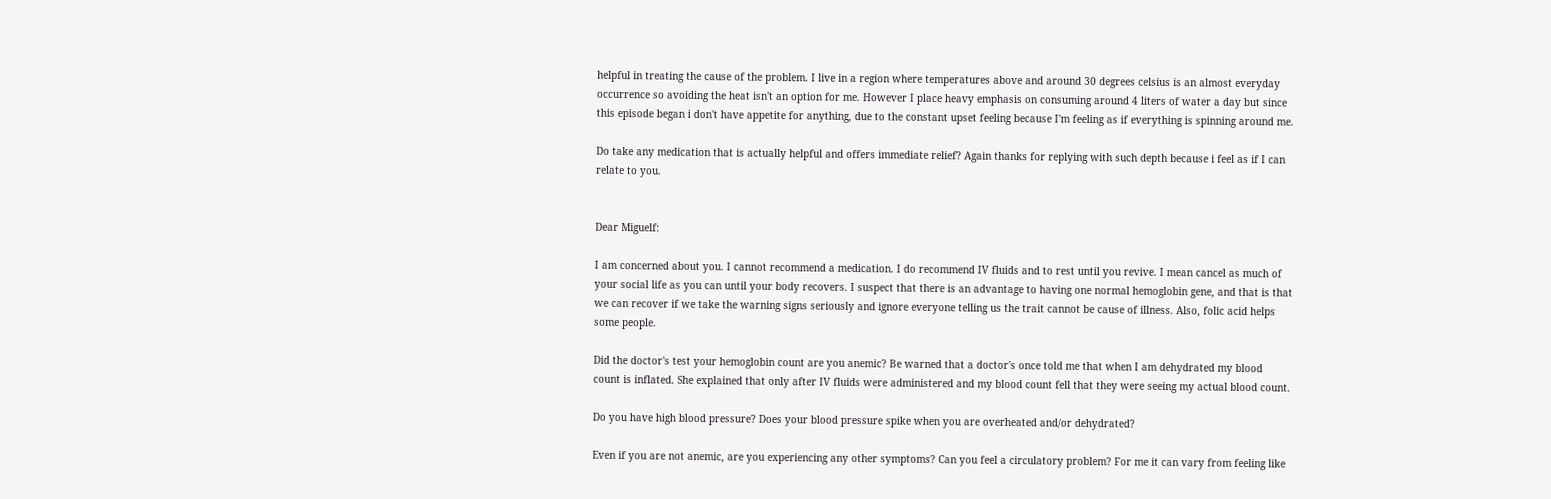helpful in treating the cause of the problem. I live in a region where temperatures above and around 30 degrees celsius is an almost everyday occurrence so avoiding the heat isn't an option for me. However I place heavy emphasis on consuming around 4 liters of water a day but since this episode began i don't have appetite for anything, due to the constant upset feeling because I'm feeling as if everything is spinning around me.

Do take any medication that is actually helpful and offers immediate relief? Again thanks for replying with such depth because i feel as if I can relate to you.


Dear Miguelf:

I am concerned about you. I cannot recommend a medication. I do recommend IV fluids and to rest until you revive. I mean cancel as much of your social life as you can until your body recovers. I suspect that there is an advantage to having one normal hemoglobin gene, and that is that we can recover if we take the warning signs seriously and ignore everyone telling us the trait cannot be cause of illness. Also, folic acid helps some people.

Did the doctor's test your hemoglobin count are you anemic? Be warned that a doctor's once told me that when I am dehydrated my blood count is inflated. She explained that only after IV fluids were administered and my blood count fell that they were seeing my actual blood count.

Do you have high blood pressure? Does your blood pressure spike when you are overheated and/or dehydrated?

Even if you are not anemic, are you experiencing any other symptoms? Can you feel a circulatory problem? For me it can vary from feeling like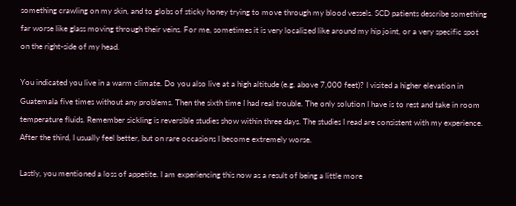something crawling on my skin, and to globs of sticky honey trying to move through my blood vessels. SCD patients describe something far worse like glass moving through their veins. For me, sometimes it is very localized like around my hip joint, or a very specific spot on the right-side of my head.

You indicated you live in a warm climate. Do you also live at a high altitude (e.g. above 7,000 feet)? I visited a higher elevation in Guatemala five times without any problems. Then the sixth time I had real trouble. The only solution I have is to rest and take in room temperature fluids. Remember sickling is reversible studies show within three days. The studies I read are consistent with my experience. After the third, I usually feel better, but on rare occasions I become extremely worse.

Lastly, you mentioned a loss of appetite. I am experiencing this now as a result of being a little more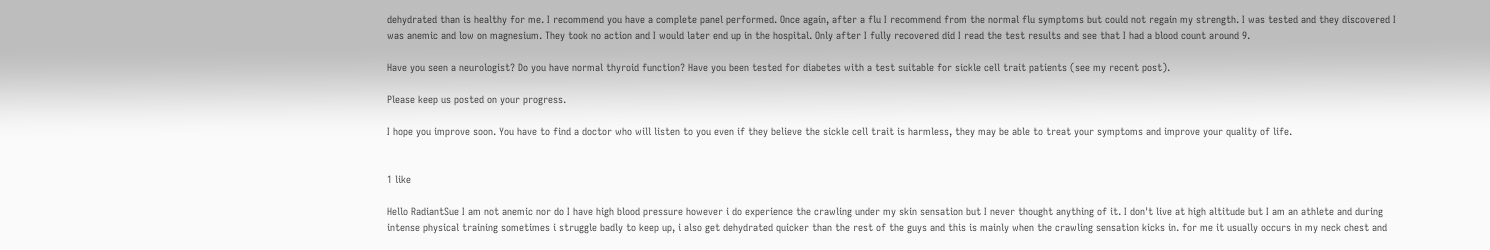dehydrated than is healthy for me. I recommend you have a complete panel performed. Once again, after a flu I recommend from the normal flu symptoms but could not regain my strength. I was tested and they discovered I was anemic and low on magnesium. They took no action and I would later end up in the hospital. Only after I fully recovered did I read the test results and see that I had a blood count around 9.

Have you seen a neurologist? Do you have normal thyroid function? Have you been tested for diabetes with a test suitable for sickle cell trait patients (see my recent post).

Please keep us posted on your progress.

I hope you improve soon. You have to find a doctor who will listen to you even if they believe the sickle cell trait is harmless, they may be able to treat your symptoms and improve your quality of life.


1 like

Hello RadiantSue I am not anemic nor do I have high blood pressure however i do experience the crawling under my skin sensation but I never thought anything of it. I don't live at high altitude but I am an athlete and during intense physical training sometimes i struggle badly to keep up, i also get dehydrated quicker than the rest of the guys and this is mainly when the crawling sensation kicks in. for me it usually occurs in my neck chest and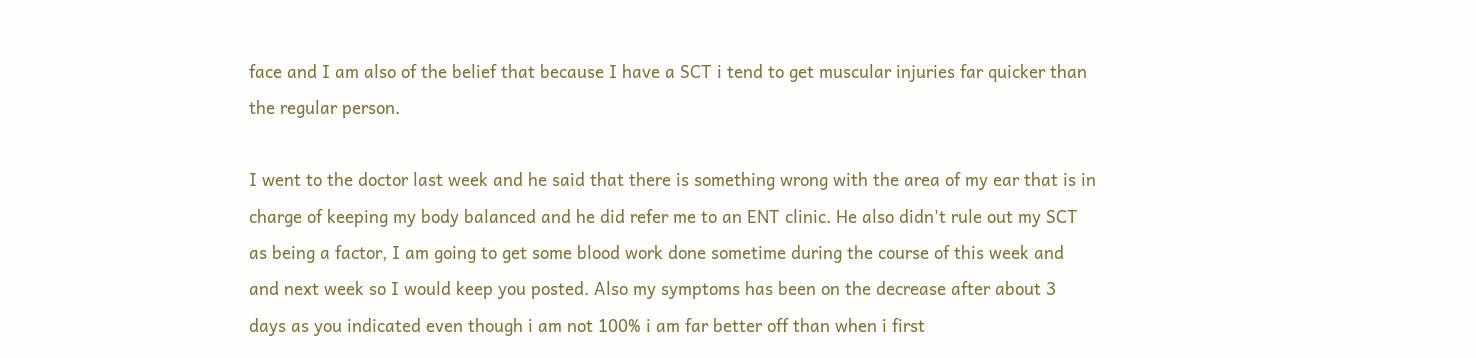face and I am also of the belief that because I have a SCT i tend to get muscular injuries far quicker than the regular person.

I went to the doctor last week and he said that there is something wrong with the area of my ear that is in charge of keeping my body balanced and he did refer me to an ENT clinic. He also didn't rule out my SCT as being a factor, I am going to get some blood work done sometime during the course of this week and and next week so I would keep you posted. Also my symptoms has been on the decrease after about 3 days as you indicated even though i am not 100% i am far better off than when i first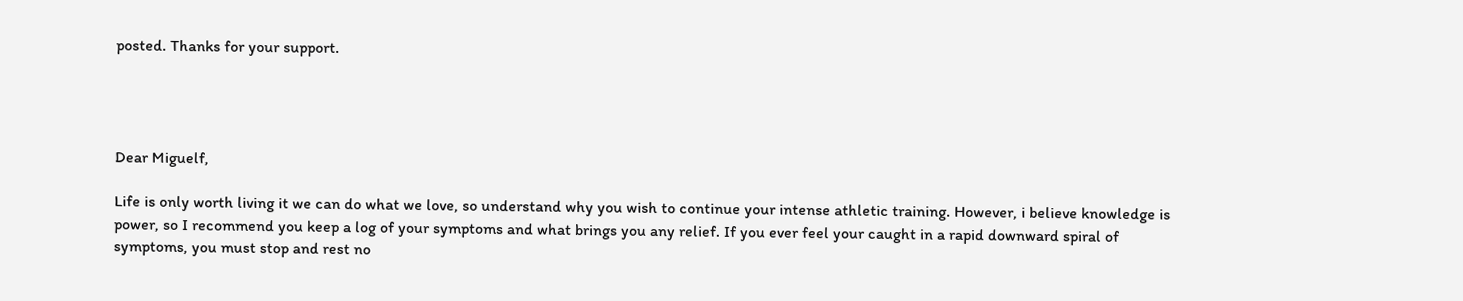posted. Thanks for your support.




Dear Miguelf,

Life is only worth living it we can do what we love, so understand why you wish to continue your intense athletic training. However, i believe knowledge is power, so I recommend you keep a log of your symptoms and what brings you any relief. If you ever feel your caught in a rapid downward spiral of symptoms, you must stop and rest no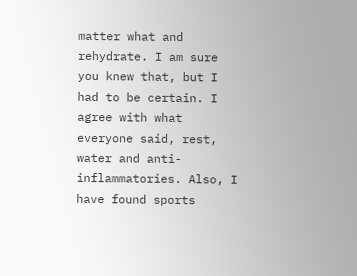matter what and rehydrate. I am sure you knew that, but I had to be certain. I agree with what everyone said, rest, water and anti-inflammatories. Also, I have found sports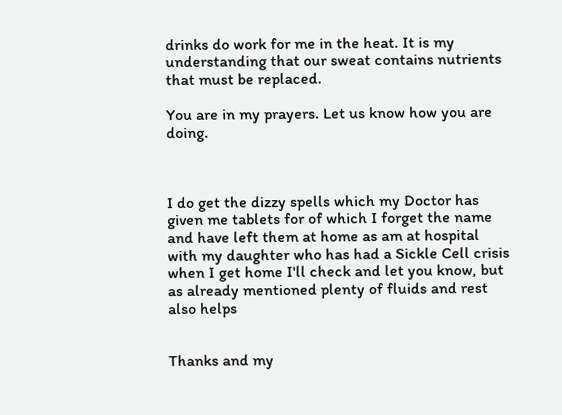drinks do work for me in the heat. It is my understanding that our sweat contains nutrients that must be replaced.

You are in my prayers. Let us know how you are doing.



I do get the dizzy spells which my Doctor has given me tablets for of which I forget the name and have left them at home as am at hospital with my daughter who has had a Sickle Cell crisis when I get home I'll check and let you know, but as already mentioned plenty of fluids and rest also helps


Thanks and my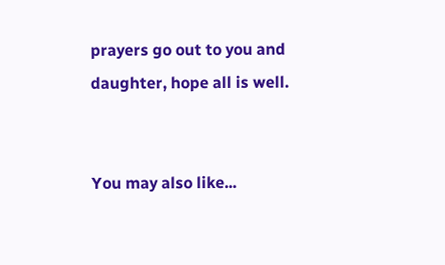prayers go out to you and daughter, hope all is well.


You may also like...